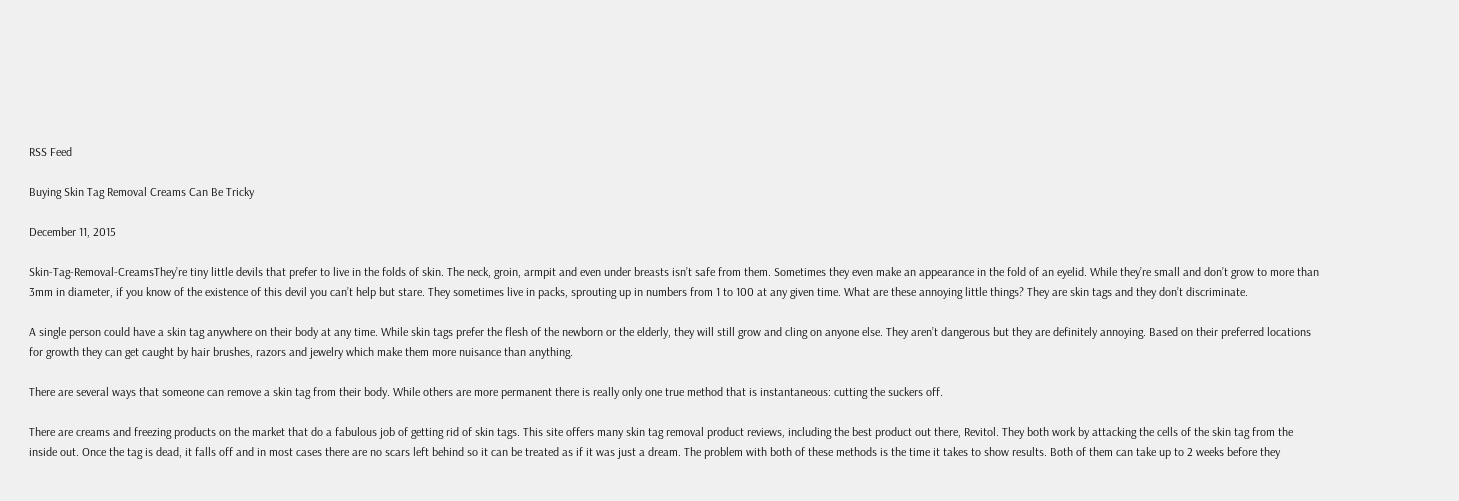RSS Feed

Buying Skin Tag Removal Creams Can Be Tricky

December 11, 2015

Skin-Tag-Removal-CreamsThey’re tiny little devils that prefer to live in the folds of skin. The neck, groin, armpit and even under breasts isn’t safe from them. Sometimes they even make an appearance in the fold of an eyelid. While they’re small and don’t grow to more than 3mm in diameter, if you know of the existence of this devil you can’t help but stare. They sometimes live in packs, sprouting up in numbers from 1 to 100 at any given time. What are these annoying little things? They are skin tags and they don’t discriminate.

A single person could have a skin tag anywhere on their body at any time. While skin tags prefer the flesh of the newborn or the elderly, they will still grow and cling on anyone else. They aren’t dangerous but they are definitely annoying. Based on their preferred locations for growth they can get caught by hair brushes, razors and jewelry which make them more nuisance than anything.

There are several ways that someone can remove a skin tag from their body. While others are more permanent there is really only one true method that is instantaneous: cutting the suckers off.

There are creams and freezing products on the market that do a fabulous job of getting rid of skin tags. This site offers many skin tag removal product reviews, including the best product out there, Revitol. They both work by attacking the cells of the skin tag from the inside out. Once the tag is dead, it falls off and in most cases there are no scars left behind so it can be treated as if it was just a dream. The problem with both of these methods is the time it takes to show results. Both of them can take up to 2 weeks before they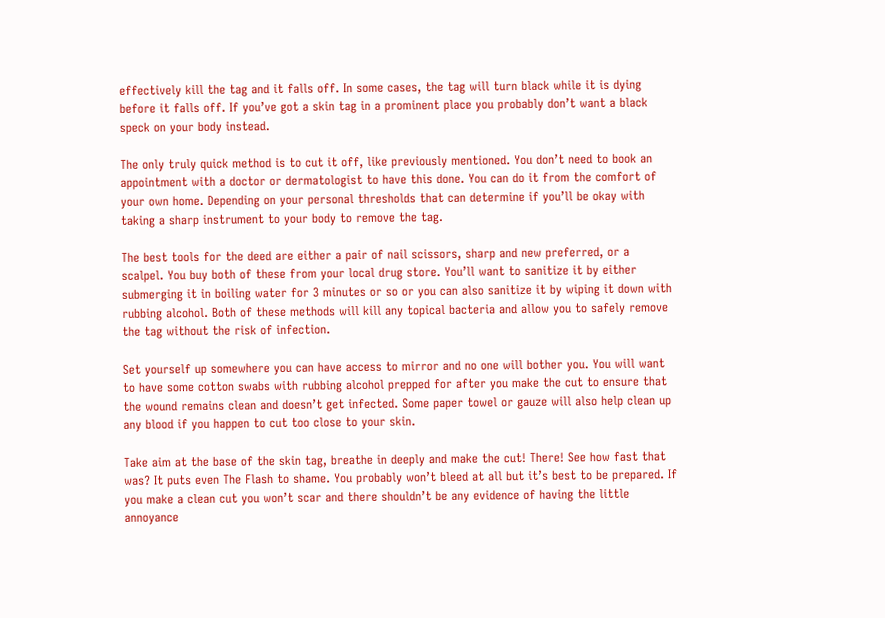effectively kill the tag and it falls off. In some cases, the tag will turn black while it is dying before it falls off. If you’ve got a skin tag in a prominent place you probably don’t want a black speck on your body instead.

The only truly quick method is to cut it off, like previously mentioned. You don’t need to book an appointment with a doctor or dermatologist to have this done. You can do it from the comfort of your own home. Depending on your personal thresholds that can determine if you’ll be okay with taking a sharp instrument to your body to remove the tag.

The best tools for the deed are either a pair of nail scissors, sharp and new preferred, or a scalpel. You buy both of these from your local drug store. You’ll want to sanitize it by either submerging it in boiling water for 3 minutes or so or you can also sanitize it by wiping it down with rubbing alcohol. Both of these methods will kill any topical bacteria and allow you to safely remove the tag without the risk of infection.

Set yourself up somewhere you can have access to mirror and no one will bother you. You will want to have some cotton swabs with rubbing alcohol prepped for after you make the cut to ensure that the wound remains clean and doesn’t get infected. Some paper towel or gauze will also help clean up any blood if you happen to cut too close to your skin.

Take aim at the base of the skin tag, breathe in deeply and make the cut! There! See how fast that was? It puts even The Flash to shame. You probably won’t bleed at all but it’s best to be prepared. If you make a clean cut you won’t scar and there shouldn’t be any evidence of having the little annoyance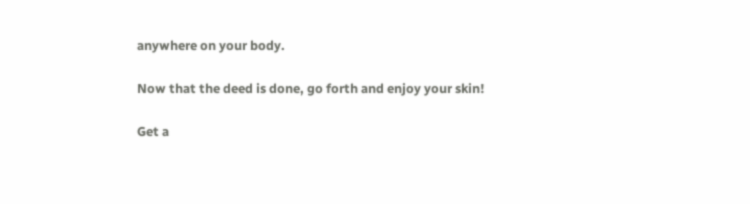anywhere on your body.

Now that the deed is done, go forth and enjoy your skin!

Get a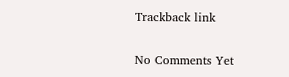Trackback link

No Comments Yet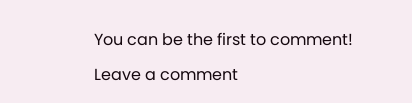You can be the first to comment!

Leave a comment